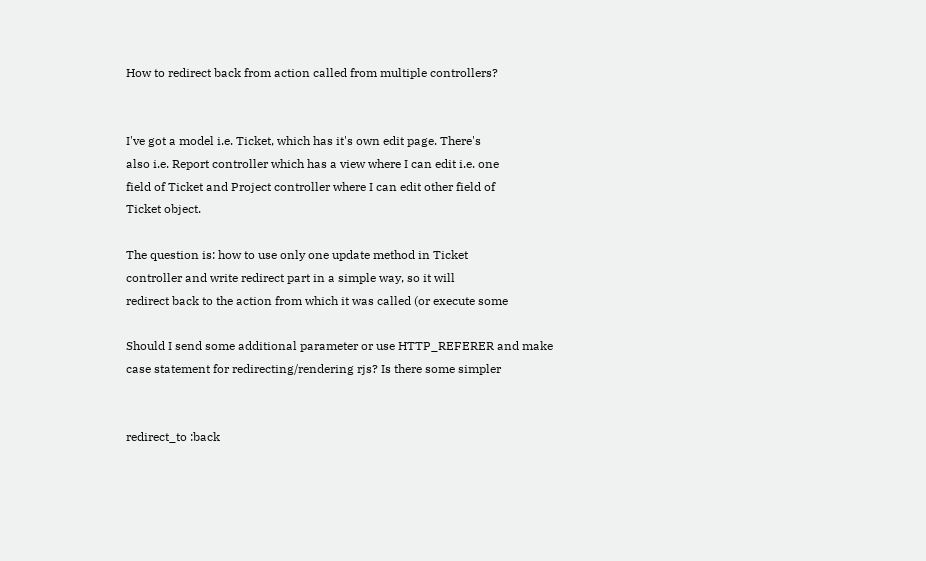How to redirect back from action called from multiple controllers?


I've got a model i.e. Ticket, which has it's own edit page. There's
also i.e. Report controller which has a view where I can edit i.e. one
field of Ticket and Project controller where I can edit other field of
Ticket object.

The question is: how to use only one update method in Ticket
controller and write redirect part in a simple way, so it will
redirect back to the action from which it was called (or execute some

Should I send some additional parameter or use HTTP_REFERER and make
case statement for redirecting/rendering rjs? Is there some simpler


redirect_to :back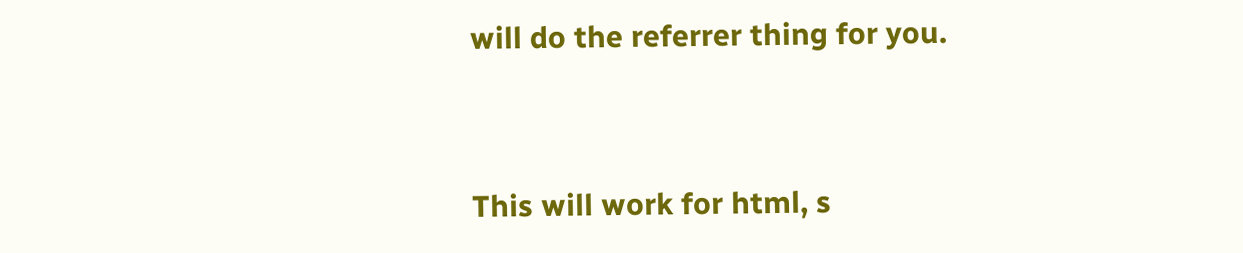will do the referrer thing for you.



This will work for html, s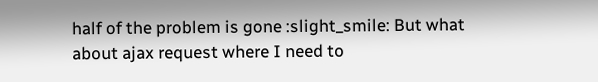half of the problem is gone :slight_smile: But what
about ajax request where I need to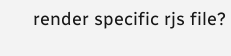render specific rjs file?